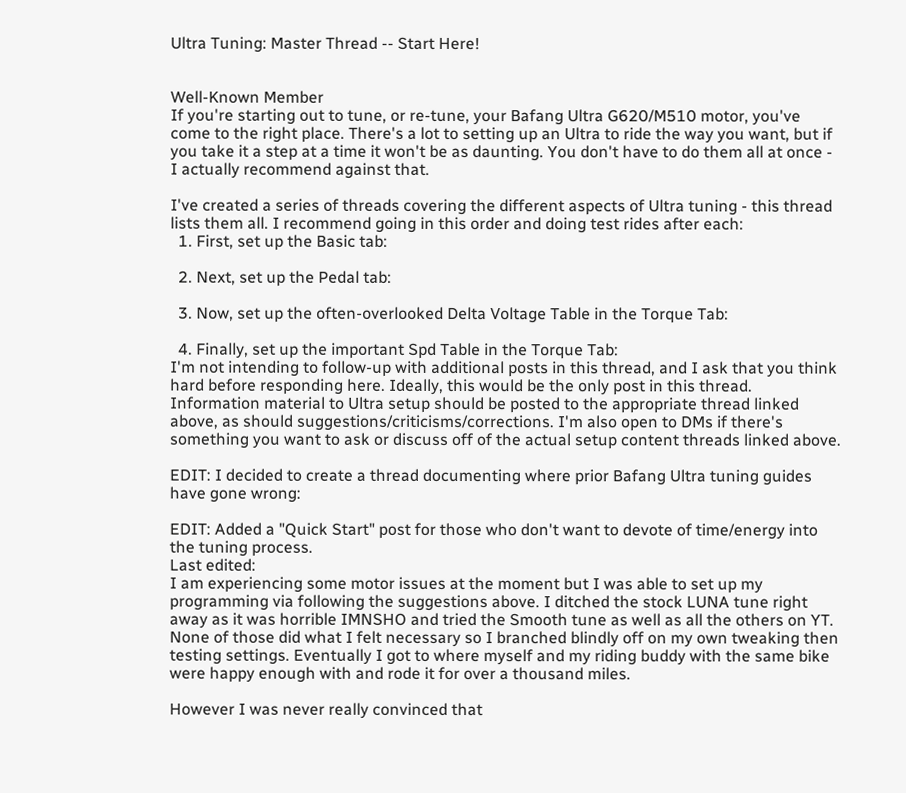Ultra Tuning: Master Thread -- Start Here!


Well-Known Member
If you're starting out to tune, or re-tune, your Bafang Ultra G620/M510 motor, you've come to the right place. There's a lot to setting up an Ultra to ride the way you want, but if you take it a step at a time it won't be as daunting. You don't have to do them all at once - I actually recommend against that.

I've created a series of threads covering the different aspects of Ultra tuning - this thread lists them all. I recommend going in this order and doing test rides after each:
  1. First, set up the Basic tab:

  2. Next, set up the Pedal tab:

  3. Now, set up the often-overlooked Delta Voltage Table in the Torque Tab:

  4. Finally, set up the important Spd Table in the Torque Tab:
I'm not intending to follow-up with additional posts in this thread, and I ask that you think hard before responding here. Ideally, this would be the only post in this thread. Information material to Ultra setup should be posted to the appropriate thread linked above, as should suggestions/criticisms/corrections. I'm also open to DMs if there's something you want to ask or discuss off of the actual setup content threads linked above.

EDIT: I decided to create a thread documenting where prior Bafang Ultra tuning guides have gone wrong:

EDIT: Added a "Quick Start" post for those who don't want to devote of time/energy into the tuning process.
Last edited:
I am experiencing some motor issues at the moment but I was able to set up my programming via following the suggestions above. I ditched the stock LUNA tune right away as it was horrible IMNSHO and tried the Smooth tune as well as all the others on YT. None of those did what I felt necessary so I branched blindly off on my own tweaking then testing settings. Eventually I got to where myself and my riding buddy with the same bike were happy enough with and rode it for over a thousand miles.

However I was never really convinced that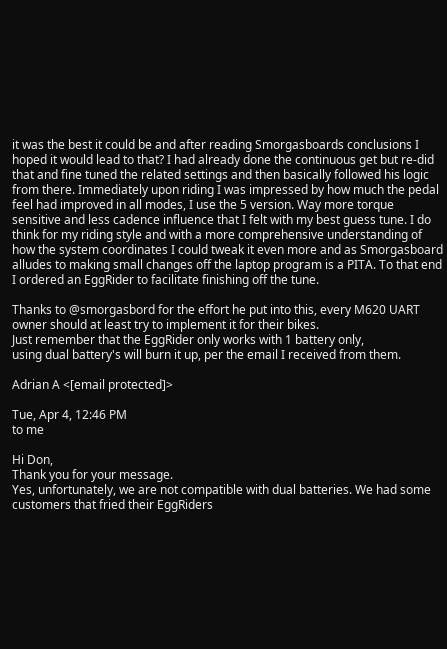it was the best it could be and after reading Smorgasboards conclusions I hoped it would lead to that? I had already done the continuous get but re-did that and fine tuned the related settings and then basically followed his logic from there. Immediately upon riding I was impressed by how much the pedal feel had improved in all modes, I use the 5 version. Way more torque sensitive and less cadence influence that I felt with my best guess tune. I do think for my riding style and with a more comprehensive understanding of how the system coordinates I could tweak it even more and as Smorgasboard alludes to making small changes off the laptop program is a PITA. To that end I ordered an EggRider to facilitate finishing off the tune.

Thanks to @smorgasbord for the effort he put into this, every M620 UART owner should at least try to implement it for their bikes.
Just remember that the EggRider only works with 1 battery only,
using dual battery's will burn it up, per the email I received from them.

Adrian A <[email protected]>

Tue, Apr 4, 12:46 PM
to me

Hi Don,
Thank you for your message.
Yes, unfortunately, we are not compatible with dual batteries. We had some customers that fried their EggRiders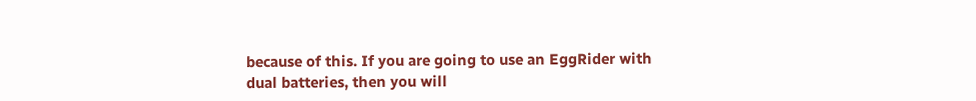because of this. If you are going to use an EggRider with dual batteries, then you will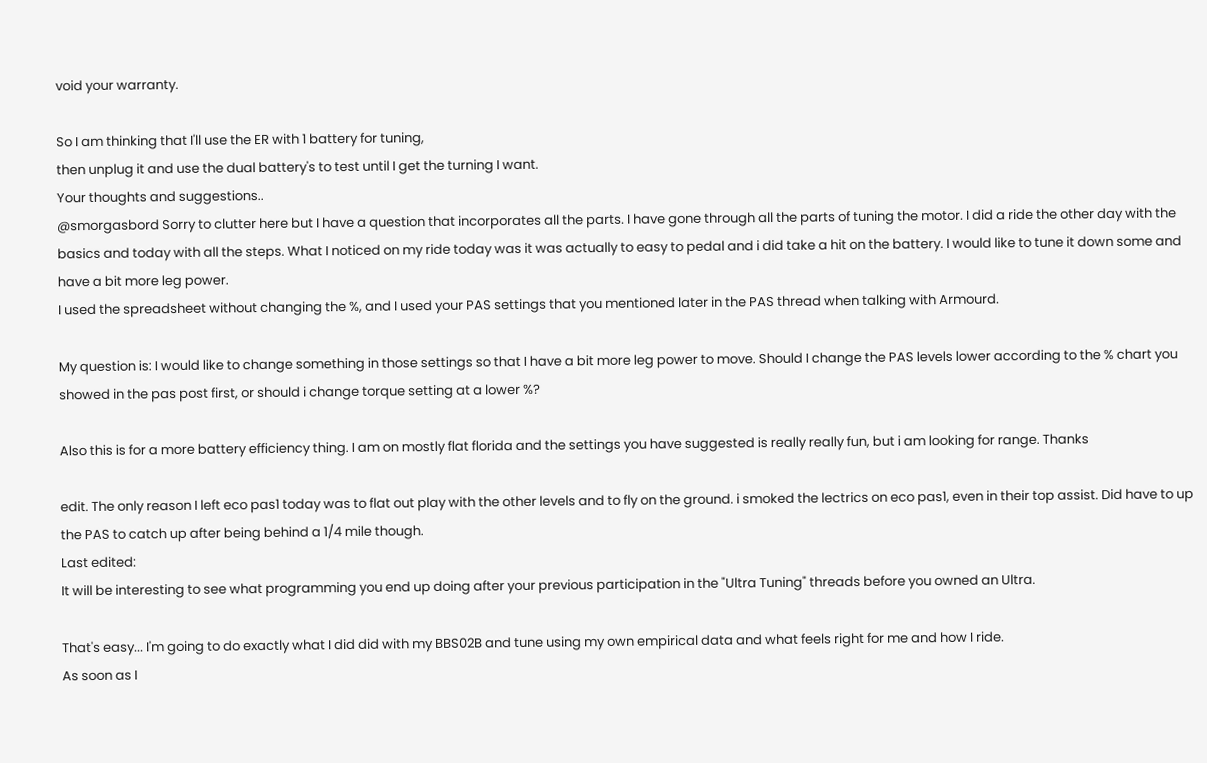void your warranty.

So I am thinking that I'll use the ER with 1 battery for tuning,
then unplug it and use the dual battery's to test until I get the turning I want.
Your thoughts and suggestions..
@smorgasbord Sorry to clutter here but I have a question that incorporates all the parts. I have gone through all the parts of tuning the motor. I did a ride the other day with the basics and today with all the steps. What I noticed on my ride today was it was actually to easy to pedal and i did take a hit on the battery. I would like to tune it down some and have a bit more leg power.
I used the spreadsheet without changing the %, and I used your PAS settings that you mentioned later in the PAS thread when talking with Armourd.

My question is: I would like to change something in those settings so that I have a bit more leg power to move. Should I change the PAS levels lower according to the % chart you showed in the pas post first, or should i change torque setting at a lower %?

Also this is for a more battery efficiency thing. I am on mostly flat florida and the settings you have suggested is really really fun, but i am looking for range. Thanks

edit. The only reason I left eco pas1 today was to flat out play with the other levels and to fly on the ground. i smoked the lectrics on eco pas1, even in their top assist. Did have to up the PAS to catch up after being behind a 1/4 mile though.
Last edited:
It will be interesting to see what programming you end up doing after your previous participation in the "Ultra Tuning" threads before you owned an Ultra.

That's easy... I'm going to do exactly what I did did with my BBS02B and tune using my own empirical data and what feels right for me and how I ride.
As soon as I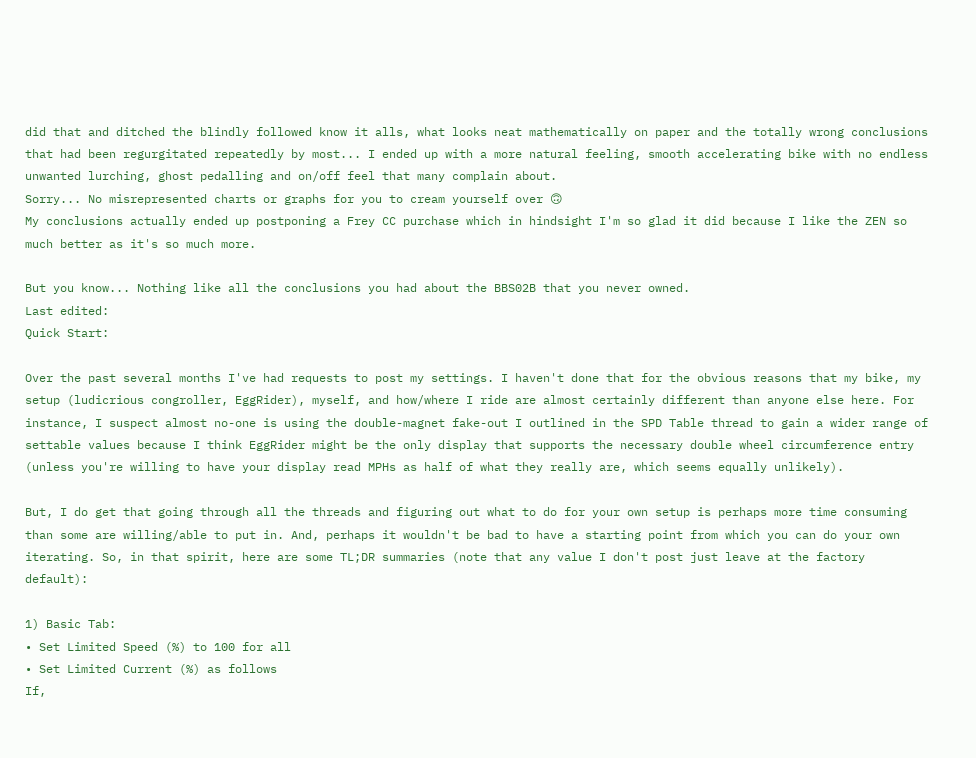did that and ditched the blindly followed know it alls, what looks neat mathematically on paper and the totally wrong conclusions that had been regurgitated repeatedly by most... I ended up with a more natural feeling, smooth accelerating bike with no endless unwanted lurching, ghost pedalling and on/off feel that many complain about.
Sorry... No misrepresented charts or graphs for you to cream yourself over 🙃
My conclusions actually ended up postponing a Frey CC purchase which in hindsight I'm so glad it did because I like the ZEN so much better as it's so much more.

But you know... Nothing like all the conclusions you had about the BBS02B that you never owned.
Last edited:
Quick Start:

Over the past several months I've had requests to post my settings. I haven't done that for the obvious reasons that my bike, my setup (ludicrious congroller, EggRider), myself, and how/where I ride are almost certainly different than anyone else here. For instance, I suspect almost no-one is using the double-magnet fake-out I outlined in the SPD Table thread to gain a wider range of settable values because I think EggRider might be the only display that supports the necessary double wheel circumference entry (unless you're willing to have your display read MPHs as half of what they really are, which seems equally unlikely).

But, I do get that going through all the threads and figuring out what to do for your own setup is perhaps more time consuming than some are willing/able to put in. And, perhaps it wouldn't be bad to have a starting point from which you can do your own iterating. So, in that spirit, here are some TL;DR summaries (note that any value I don't post just leave at the factory default):

1) Basic Tab:
• Set Limited Speed (%) to 100 for all
• Set Limited Current (%) as follows
If,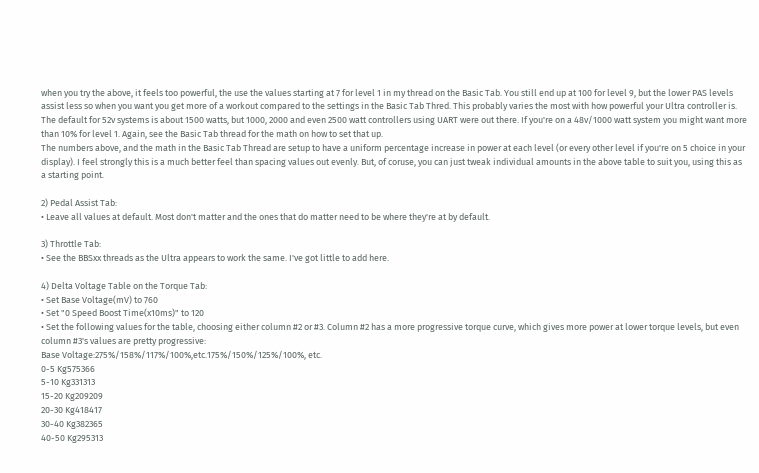when you try the above, it feels too powerful, the use the values starting at 7 for level 1 in my thread on the Basic Tab. You still end up at 100 for level 9, but the lower PAS levels assist less so when you want you get more of a workout compared to the settings in the Basic Tab Thred. This probably varies the most with how powerful your Ultra controller is. The default for 52v systems is about 1500 watts, but 1000, 2000 and even 2500 watt controllers using UART were out there. If you're on a 48v/1000 watt system you might want more than 10% for level 1. Again, see the Basic Tab thread for the math on how to set that up.
The numbers above, and the math in the Basic Tab Thread are setup to have a uniform percentage increase in power at each level (or every other level if you're on 5 choice in your display). I feel strongly this is a much better feel than spacing values out evenly. But, of coruse, you can just tweak individual amounts in the above table to suit you, using this as a starting point.

2) Pedal Assist Tab:
• Leave all values at default. Most don't matter and the ones that do matter need to be where they're at by default.

3) Throttle Tab:
• See the BBSxx threads as the Ultra appears to work the same. I've got little to add here.

4) Delta Voltage Table on the Torque Tab:
• Set Base Voltage(mV) to 760
• Set "0 Speed Boost Time(x10ms)" to 120
• Set the following values for the table, choosing either column #2 or #3. Column #2 has a more progressive torque curve, which gives more power at lower torque levels, but even column #3's values are pretty progressive:
Base Voltage:275%/158%/117%/100%,etc.175%/150%/125%/100%, etc.
0-5 Kg575366
5-10 Kg331313
15-20 Kg209209
20-30 Kg418417
30-40 Kg382365
40-50 Kg295313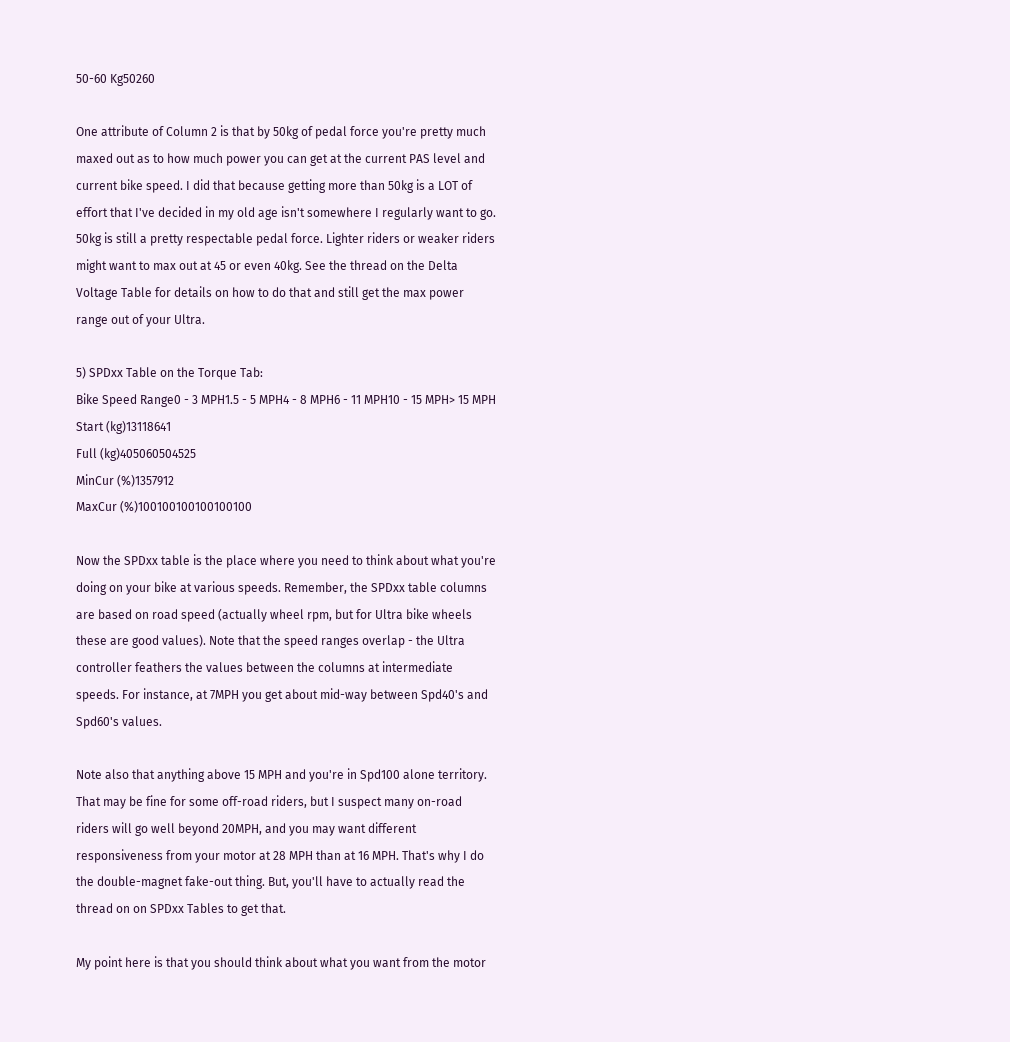50-60 Kg50260

One attribute of Column 2 is that by 50kg of pedal force you're pretty much maxed out as to how much power you can get at the current PAS level and current bike speed. I did that because getting more than 50kg is a LOT of effort that I've decided in my old age isn't somewhere I regularly want to go. 50kg is still a pretty respectable pedal force. Lighter riders or weaker riders might want to max out at 45 or even 40kg. See the thread on the Delta Voltage Table for details on how to do that and still get the max power range out of your Ultra.

5) SPDxx Table on the Torque Tab:
Bike Speed Range0 - 3 MPH1.5 - 5 MPH4 - 8 MPH6 - 11 MPH10 - 15 MPH> 15 MPH
Start (kg)13118641
Full (kg)405060504525
MinCur (%)1357912
MaxCur (%)100100100100100100

Now the SPDxx table is the place where you need to think about what you're doing on your bike at various speeds. Remember, the SPDxx table columns are based on road speed (actually wheel rpm, but for Ultra bike wheels these are good values). Note that the speed ranges overlap - the Ultra controller feathers the values between the columns at intermediate speeds. For instance, at 7MPH you get about mid-way between Spd40's and Spd60's values.

Note also that anything above 15 MPH and you're in Spd100 alone territory. That may be fine for some off-road riders, but I suspect many on-road riders will go well beyond 20MPH, and you may want different responsiveness from your motor at 28 MPH than at 16 MPH. That's why I do the double-magnet fake-out thing. But, you'll have to actually read the thread on on SPDxx Tables to get that.

My point here is that you should think about what you want from the motor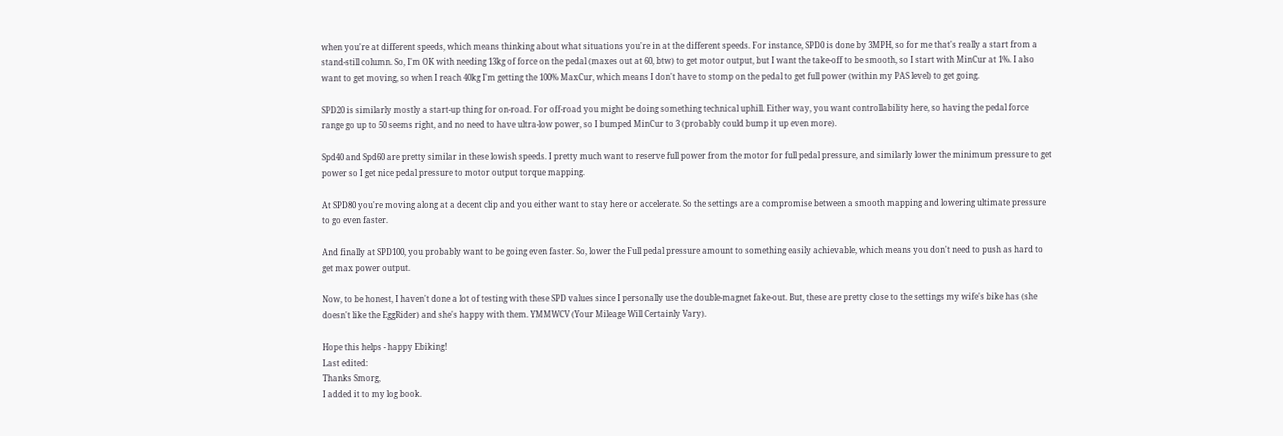when you're at different speeds, which means thinking about what situations you're in at the different speeds. For instance, SPD0 is done by 3MPH, so for me that's really a start from a stand-still column. So, I'm OK with needing 13kg of force on the pedal (maxes out at 60, btw) to get motor output, but I want the take-off to be smooth, so I start with MinCur at 1%. I also want to get moving, so when I reach 40kg I'm getting the 100% MaxCur, which means I don't have to stomp on the pedal to get full power (within my PAS level) to get going.

SPD20 is similarly mostly a start-up thing for on-road. For off-road you might be doing something technical uphill. Either way, you want controllability here, so having the pedal force range go up to 50 seems right, and no need to have ultra-low power, so I bumped MinCur to 3 (probably could bump it up even more).

Spd40 and Spd60 are pretty similar in these lowish speeds. I pretty much want to reserve full power from the motor for full pedal pressure, and similarly lower the minimum pressure to get power so I get nice pedal pressure to motor output torque mapping.

At SPD80 you're moving along at a decent clip and you either want to stay here or accelerate. So the settings are a compromise between a smooth mapping and lowering ultimate pressure to go even faster.

And finally at SPD100, you probably want to be going even faster. So, lower the Full pedal pressure amount to something easily achievable, which means you don't need to push as hard to get max power output.

Now, to be honest, I haven't done a lot of testing with these SPD values since I personally use the double-magnet fake-out. But, these are pretty close to the settings my wife's bike has (she doesn't like the EggRider) and she's happy with them. YMMWCV (Your Mileage Will Certainly Vary).

Hope this helps - happy Ebiking!
Last edited:
Thanks Smorg,
I added it to my log book.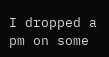I dropped a pm on some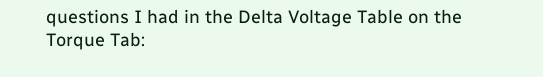questions I had in the Delta Voltage Table on the Torque Tab: